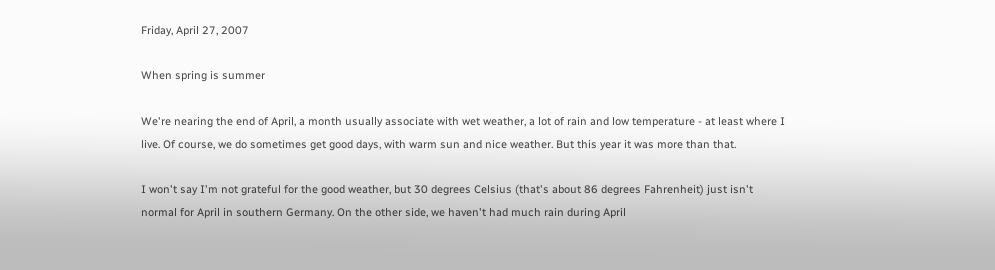Friday, April 27, 2007

When spring is summer

We're nearing the end of April, a month usually associate with wet weather, a lot of rain and low temperature - at least where I live. Of course, we do sometimes get good days, with warm sun and nice weather. But this year it was more than that.

I won't say I'm not grateful for the good weather, but 30 degrees Celsius (that's about 86 degrees Fahrenheit) just isn't normal for April in southern Germany. On the other side, we haven't had much rain during April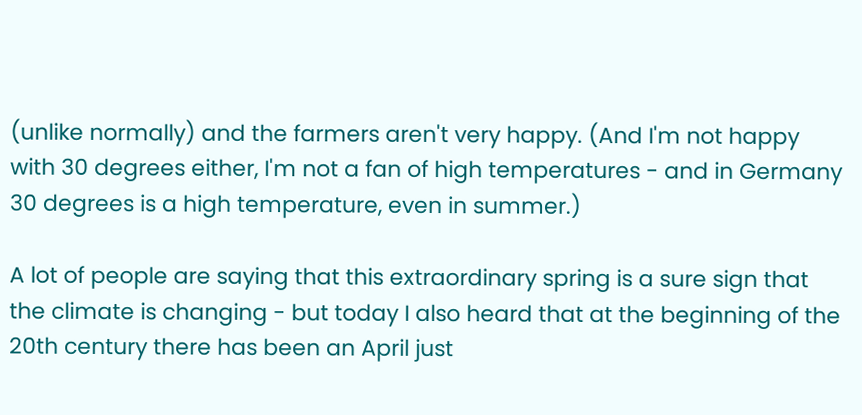(unlike normally) and the farmers aren't very happy. (And I'm not happy with 30 degrees either, I'm not a fan of high temperatures - and in Germany 30 degrees is a high temperature, even in summer.)

A lot of people are saying that this extraordinary spring is a sure sign that the climate is changing - but today I also heard that at the beginning of the 20th century there has been an April just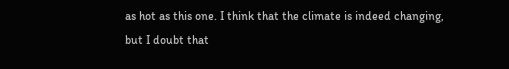as hot as this one. I think that the climate is indeed changing, but I doubt that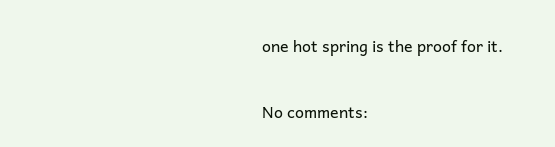one hot spring is the proof for it.

No comments: